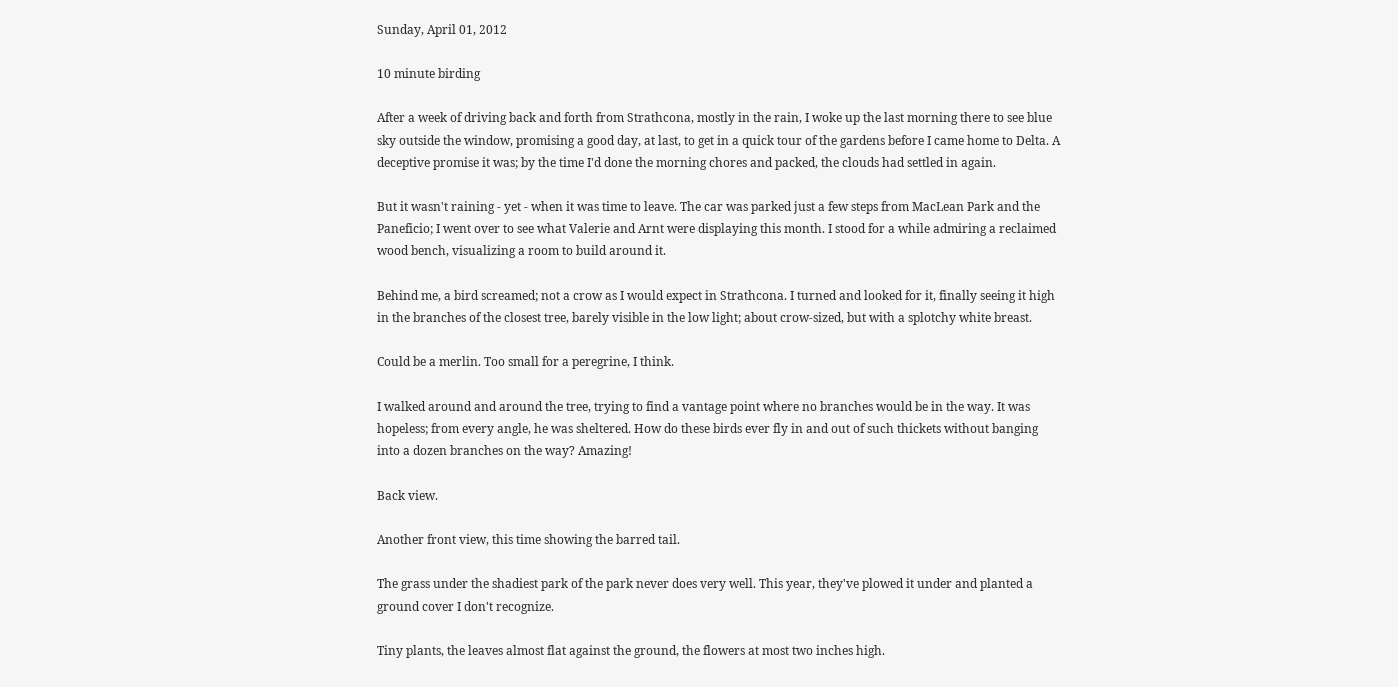Sunday, April 01, 2012

10 minute birding

After a week of driving back and forth from Strathcona, mostly in the rain, I woke up the last morning there to see blue sky outside the window, promising a good day, at last, to get in a quick tour of the gardens before I came home to Delta. A deceptive promise it was; by the time I'd done the morning chores and packed, the clouds had settled in again.

But it wasn't raining - yet - when it was time to leave. The car was parked just a few steps from MacLean Park and the Paneficio; I went over to see what Valerie and Arnt were displaying this month. I stood for a while admiring a reclaimed wood bench, visualizing a room to build around it.

Behind me, a bird screamed; not a crow as I would expect in Strathcona. I turned and looked for it, finally seeing it high in the branches of the closest tree, barely visible in the low light; about crow-sized, but with a splotchy white breast.

Could be a merlin. Too small for a peregrine, I think.

I walked around and around the tree, trying to find a vantage point where no branches would be in the way. It was hopeless; from every angle, he was sheltered. How do these birds ever fly in and out of such thickets without banging into a dozen branches on the way? Amazing!

Back view.

Another front view, this time showing the barred tail.

The grass under the shadiest park of the park never does very well. This year, they've plowed it under and planted a ground cover I don't recognize.

Tiny plants, the leaves almost flat against the ground, the flowers at most two inches high.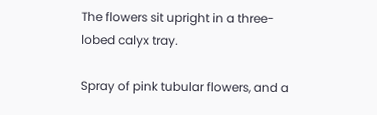The flowers sit upright in a three-lobed calyx tray.

Spray of pink tubular flowers, and a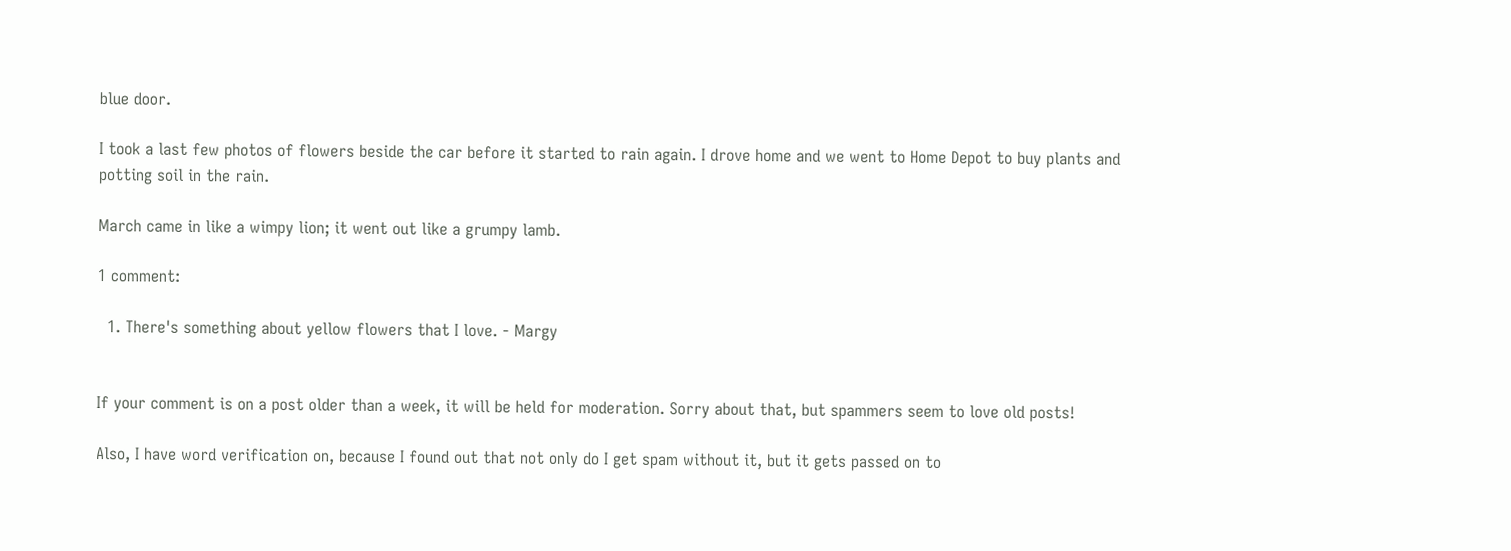blue door.

I took a last few photos of flowers beside the car before it started to rain again. I drove home and we went to Home Depot to buy plants and potting soil in the rain.

March came in like a wimpy lion; it went out like a grumpy lamb.

1 comment:

  1. There's something about yellow flowers that I love. - Margy


If your comment is on a post older than a week, it will be held for moderation. Sorry about that, but spammers seem to love old posts!

Also, I have word verification on, because I found out that not only do I get spam without it, but it gets passed on to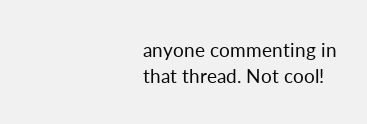anyone commenting in that thread. Not cool!